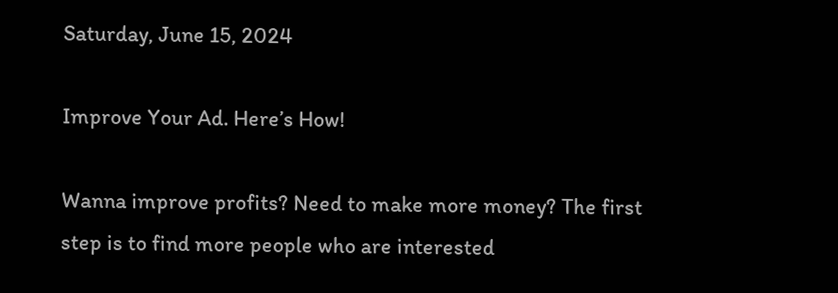Saturday, June 15, 2024

Improve Your Ad. Here’s How!

Wanna improve profits? Need to make more money? The first step is to find more people who are interested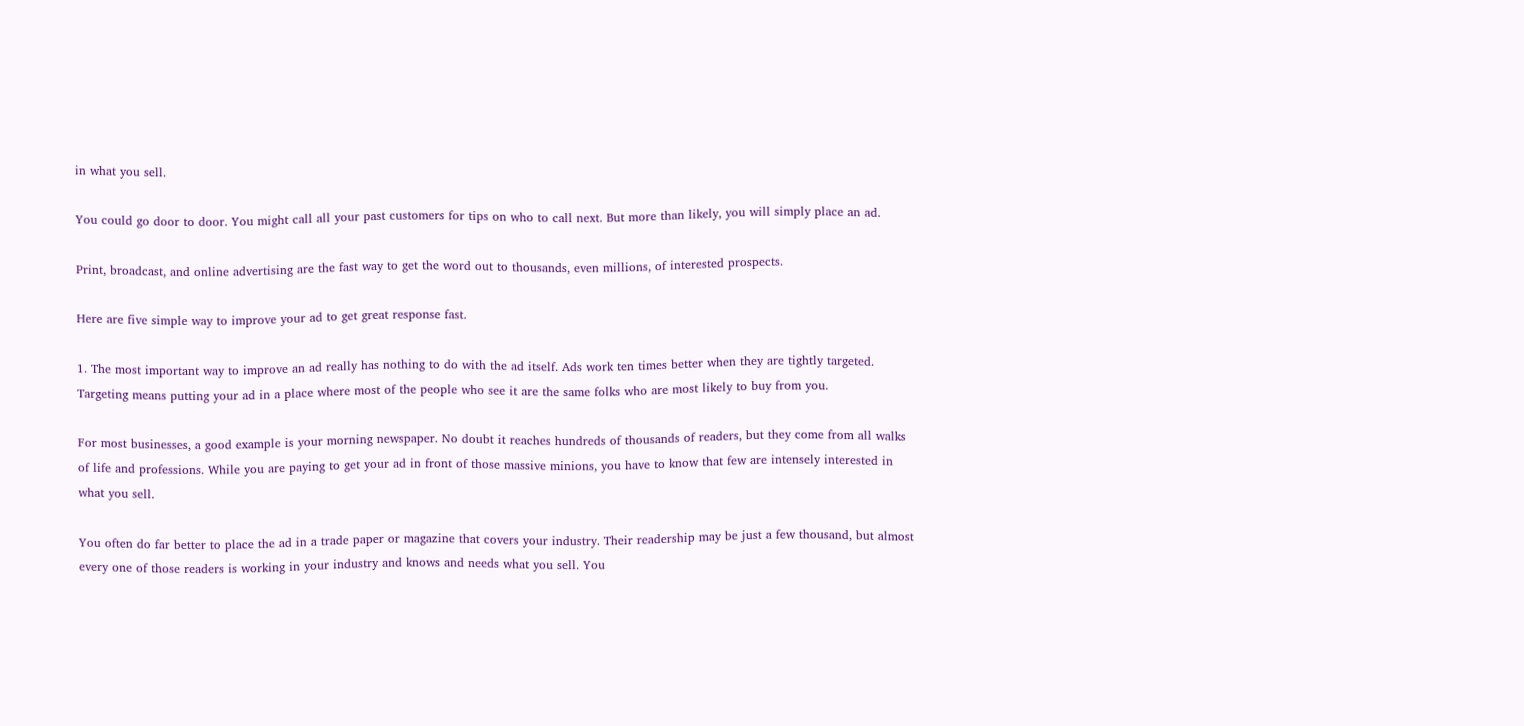in what you sell.

You could go door to door. You might call all your past customers for tips on who to call next. But more than likely, you will simply place an ad.

Print, broadcast, and online advertising are the fast way to get the word out to thousands, even millions, of interested prospects.

Here are five simple way to improve your ad to get great response fast.

1. The most important way to improve an ad really has nothing to do with the ad itself. Ads work ten times better when they are tightly targeted. Targeting means putting your ad in a place where most of the people who see it are the same folks who are most likely to buy from you.

For most businesses, a good example is your morning newspaper. No doubt it reaches hundreds of thousands of readers, but they come from all walks of life and professions. While you are paying to get your ad in front of those massive minions, you have to know that few are intensely interested in what you sell.

You often do far better to place the ad in a trade paper or magazine that covers your industry. Their readership may be just a few thousand, but almost every one of those readers is working in your industry and knows and needs what you sell. You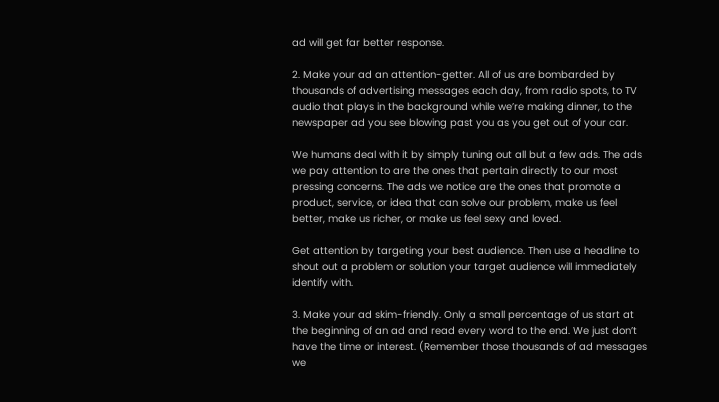ad will get far better response.

2. Make your ad an attention-getter. All of us are bombarded by thousands of advertising messages each day, from radio spots, to TV audio that plays in the background while we’re making dinner, to the newspaper ad you see blowing past you as you get out of your car.

We humans deal with it by simply tuning out all but a few ads. The ads we pay attention to are the ones that pertain directly to our most pressing concerns. The ads we notice are the ones that promote a product, service, or idea that can solve our problem, make us feel better, make us richer, or make us feel sexy and loved.

Get attention by targeting your best audience. Then use a headline to shout out a problem or solution your target audience will immediately identify with.

3. Make your ad skim-friendly. Only a small percentage of us start at the beginning of an ad and read every word to the end. We just don’t have the time or interest. (Remember those thousands of ad messages we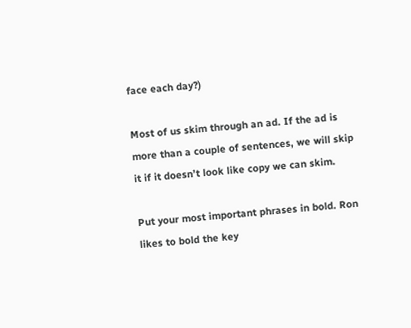face each day?)

Most of us skim through an ad. If the ad is more than a couple of sentences, we will skip it if it doesn’t look like copy we can skim.

Put your most important phrases in bold. Ron likes to bold the key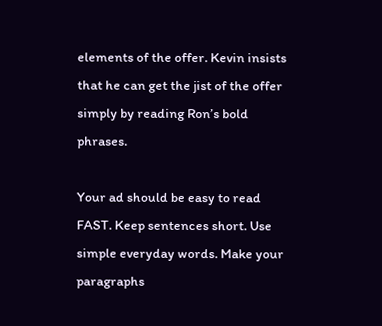elements of the offer. Kevin insists that he can get the jist of the offer simply by reading Ron’s bold phrases.

Your ad should be easy to read FAST. Keep sentences short. Use simple everyday words. Make your paragraphs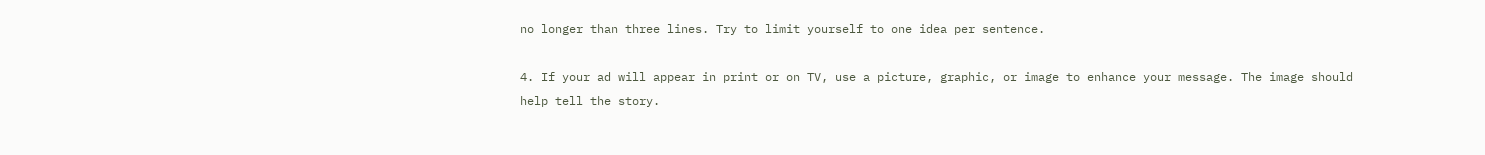no longer than three lines. Try to limit yourself to one idea per sentence.

4. If your ad will appear in print or on TV, use a picture, graphic, or image to enhance your message. The image should help tell the story.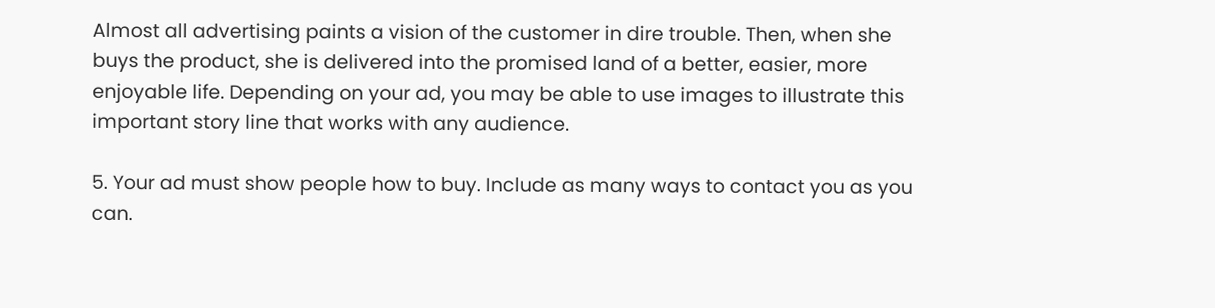Almost all advertising paints a vision of the customer in dire trouble. Then, when she buys the product, she is delivered into the promised land of a better, easier, more enjoyable life. Depending on your ad, you may be able to use images to illustrate this important story line that works with any audience.

5. Your ad must show people how to buy. Include as many ways to contact you as you can.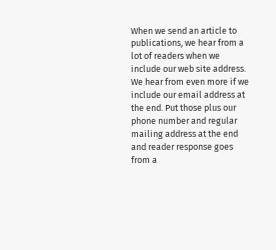When we send an article to publications, we hear from a lot of readers when we include our web site address. We hear from even more if we include our email address at the end. Put those plus our phone number and regular mailing address at the end and reader response goes from a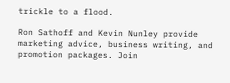trickle to a flood.

Ron Sathoff and Kevin Nunley provide marketing advice, business writing, and promotion packages. Join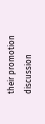their promotion discussion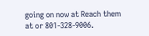going on now at Reach them at or 801-328-9006.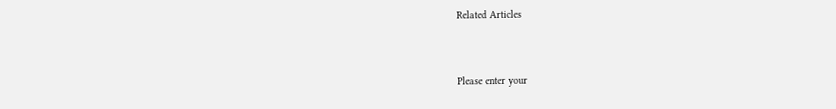Related Articles


Please enter your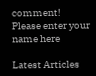comment!
Please enter your name here

Latest Articles